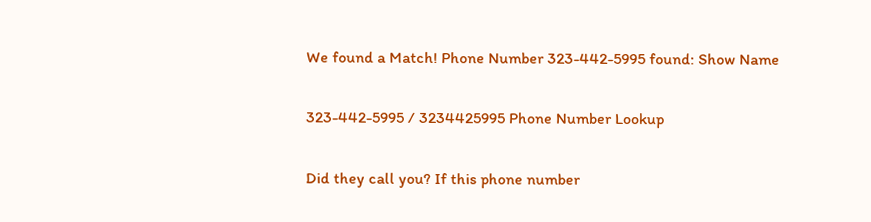We found a Match! Phone Number 323-442-5995 found: Show Name

323-442-5995 / 3234425995 Phone Number Lookup

Did they call you? If this phone number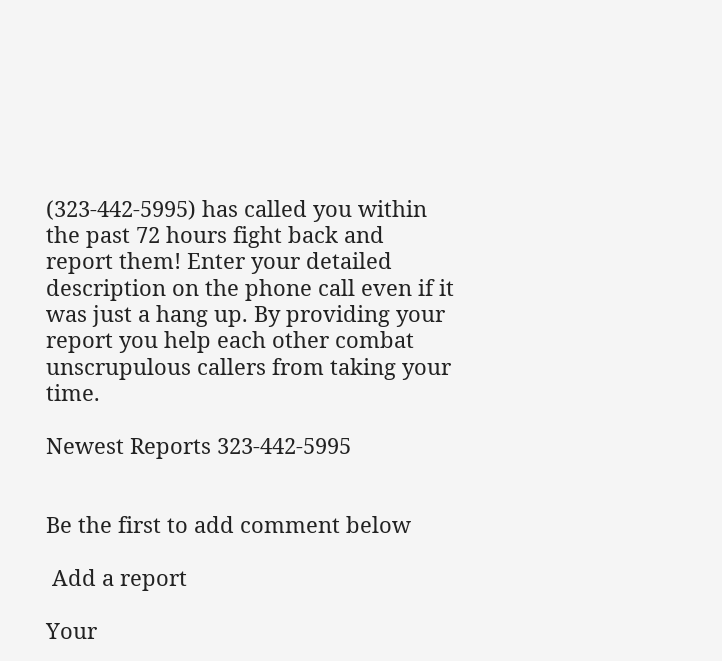(323-442-5995) has called you within the past 72 hours fight back and report them! Enter your detailed description on the phone call even if it was just a hang up. By providing your report you help each other combat unscrupulous callers from taking your time.

Newest Reports 323-442-5995


Be the first to add comment below

 Add a report

Your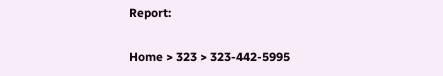Report:

Home > 323 > 323-442-5995